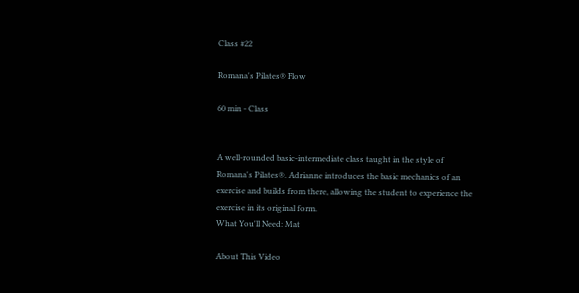Class #22

Romana's Pilates® Flow

60 min - Class


A well-rounded basic-intermediate class taught in the style of Romana's Pilates®. Adrianne introduces the basic mechanics of an exercise and builds from there, allowing the student to experience the exercise in its original form.
What You'll Need: Mat

About This Video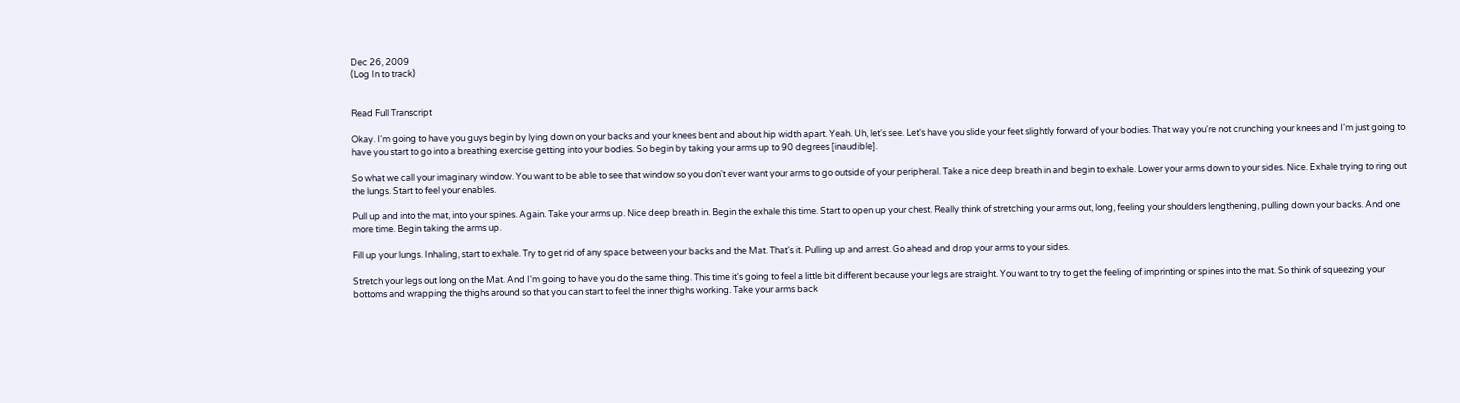Dec 26, 2009
(Log In to track)


Read Full Transcript

Okay. I'm going to have you guys begin by lying down on your backs and your knees bent and about hip width apart. Yeah. Uh, let's see. Let's have you slide your feet slightly forward of your bodies. That way you're not crunching your knees and I'm just going to have you start to go into a breathing exercise getting into your bodies. So begin by taking your arms up to 90 degrees [inaudible].

So what we call your imaginary window. You want to be able to see that window so you don't ever want your arms to go outside of your peripheral. Take a nice deep breath in and begin to exhale. Lower your arms down to your sides. Nice. Exhale trying to ring out the lungs. Start to feel your enables.

Pull up and into the mat, into your spines. Again. Take your arms up. Nice deep breath in. Begin the exhale this time. Start to open up your chest. Really think of stretching your arms out, long, feeling your shoulders lengthening, pulling down your backs. And one more time. Begin taking the arms up.

Fill up your lungs. Inhaling, start to exhale. Try to get rid of any space between your backs and the Mat. That's it. Pulling up and arrest. Go ahead and drop your arms to your sides.

Stretch your legs out long on the Mat. And I'm going to have you do the same thing. This time it's going to feel a little bit different because your legs are straight. You want to try to get the feeling of imprinting or spines into the mat. So think of squeezing your bottoms and wrapping the thighs around so that you can start to feel the inner thighs working. Take your arms back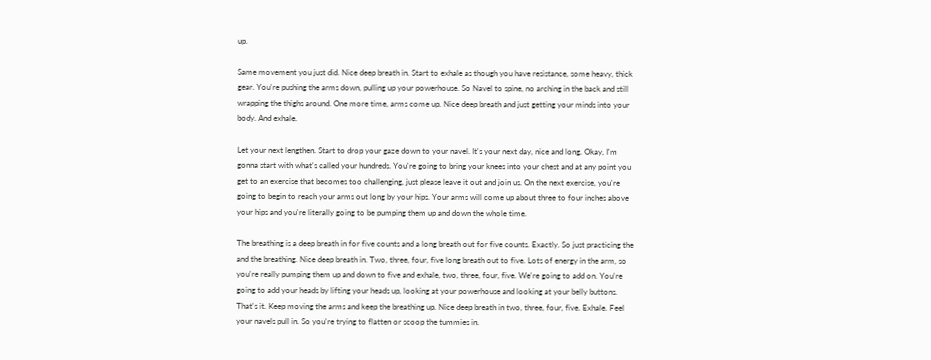up.

Same movement you just did. Nice deep breath in. Start to exhale as though you have resistance, some heavy, thick gear. You're pushing the arms down, pulling up your powerhouse. So Navel to spine, no arching in the back and still wrapping the thighs around. One more time, arms come up. Nice deep breath and just getting your minds into your body. And exhale.

Let your next lengthen. Start to drop your gaze down to your navel. It's your next day, nice and long. Okay, I'm gonna start with what's called your hundreds. You're going to bring your knees into your chest and at any point you get to an exercise that becomes too challenging, just please leave it out and join us. On the next exercise, you're going to begin to reach your arms out long by your hips. Your arms will come up about three to four inches above your hips and you're literally going to be pumping them up and down the whole time.

The breathing is a deep breath in for five counts and a long breath out for five counts. Exactly. So just practicing the and the breathing. Nice deep breath in. Two, three, four, five long breath out to five. Lots of energy in the arm, so you're really pumping them up and down to five and exhale, two, three, four, five. We're going to add on. You're going to add your heads by lifting your heads up, looking at your powerhouse and looking at your belly buttons. That's it. Keep moving the arms and keep the breathing up. Nice deep breath in two, three, four, five. Exhale. Feel your navels pull in. So you're trying to flatten or scoop the tummies in.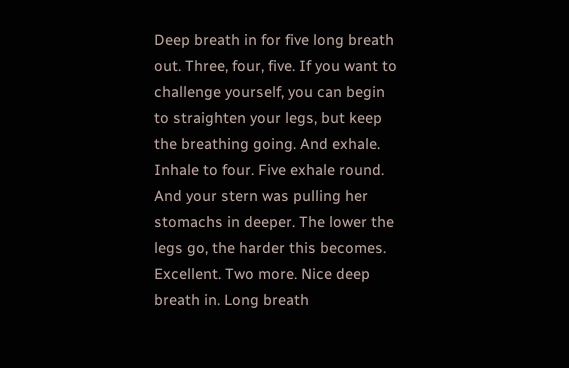Deep breath in for five long breath out. Three, four, five. If you want to challenge yourself, you can begin to straighten your legs, but keep the breathing going. And exhale. Inhale to four. Five exhale round. And your stern was pulling her stomachs in deeper. The lower the legs go, the harder this becomes. Excellent. Two more. Nice deep breath in. Long breath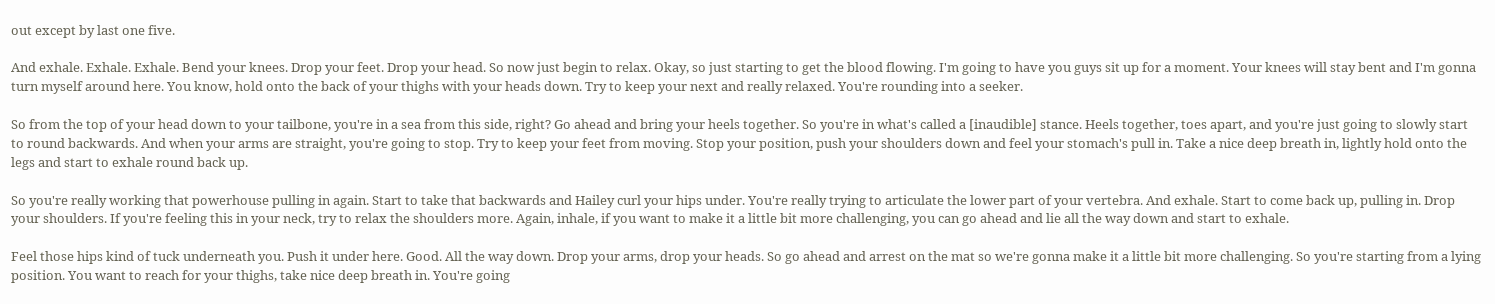out except by last one five.

And exhale. Exhale. Exhale. Bend your knees. Drop your feet. Drop your head. So now just begin to relax. Okay, so just starting to get the blood flowing. I'm going to have you guys sit up for a moment. Your knees will stay bent and I'm gonna turn myself around here. You know, hold onto the back of your thighs with your heads down. Try to keep your next and really relaxed. You're rounding into a seeker.

So from the top of your head down to your tailbone, you're in a sea from this side, right? Go ahead and bring your heels together. So you're in what's called a [inaudible] stance. Heels together, toes apart, and you're just going to slowly start to round backwards. And when your arms are straight, you're going to stop. Try to keep your feet from moving. Stop your position, push your shoulders down and feel your stomach's pull in. Take a nice deep breath in, lightly hold onto the legs and start to exhale round back up.

So you're really working that powerhouse pulling in again. Start to take that backwards and Hailey curl your hips under. You're really trying to articulate the lower part of your vertebra. And exhale. Start to come back up, pulling in. Drop your shoulders. If you're feeling this in your neck, try to relax the shoulders more. Again, inhale, if you want to make it a little bit more challenging, you can go ahead and lie all the way down and start to exhale.

Feel those hips kind of tuck underneath you. Push it under here. Good. All the way down. Drop your arms, drop your heads. So go ahead and arrest on the mat so we're gonna make it a little bit more challenging. So you're starting from a lying position. You want to reach for your thighs, take nice deep breath in. You're going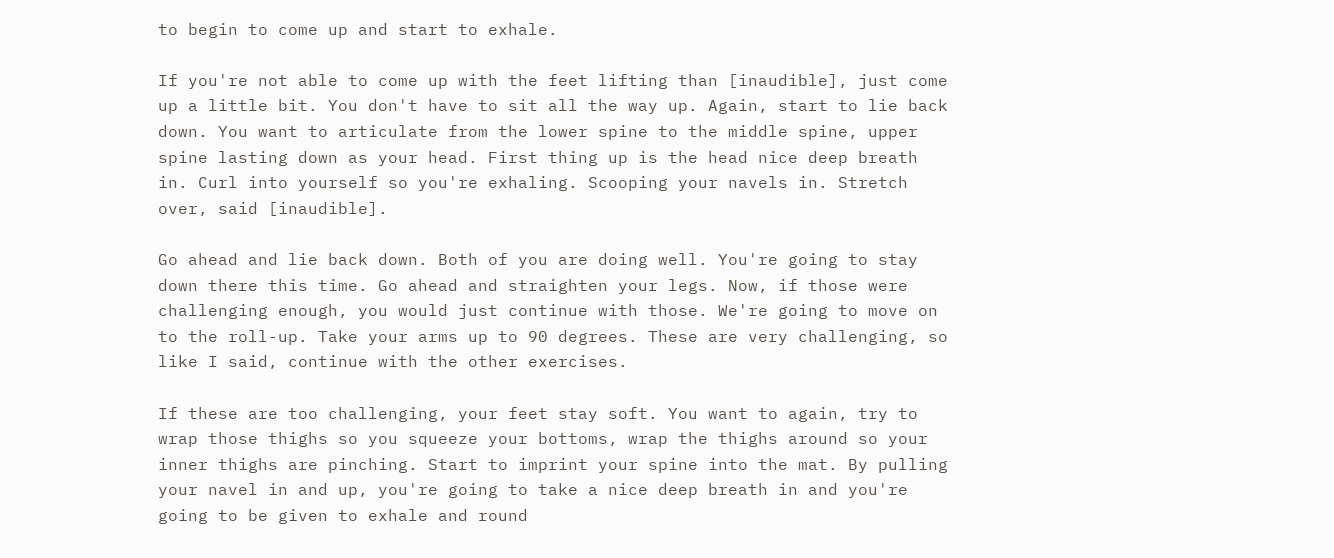to begin to come up and start to exhale.

If you're not able to come up with the feet lifting than [inaudible], just come up a little bit. You don't have to sit all the way up. Again, start to lie back down. You want to articulate from the lower spine to the middle spine, upper spine lasting down as your head. First thing up is the head nice deep breath in. Curl into yourself so you're exhaling. Scooping your navels in. Stretch over, said [inaudible].

Go ahead and lie back down. Both of you are doing well. You're going to stay down there this time. Go ahead and straighten your legs. Now, if those were challenging enough, you would just continue with those. We're going to move on to the roll-up. Take your arms up to 90 degrees. These are very challenging, so like I said, continue with the other exercises.

If these are too challenging, your feet stay soft. You want to again, try to wrap those thighs so you squeeze your bottoms, wrap the thighs around so your inner thighs are pinching. Start to imprint your spine into the mat. By pulling your navel in and up, you're going to take a nice deep breath in and you're going to be given to exhale and round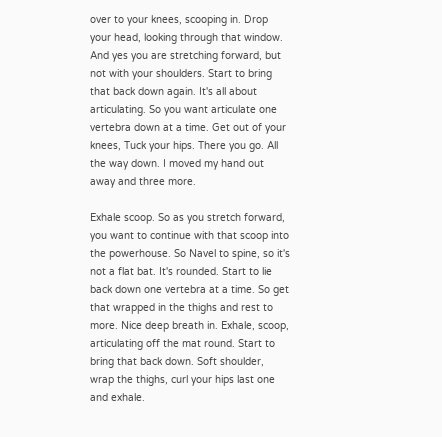over to your knees, scooping in. Drop your head, looking through that window. And yes you are stretching forward, but not with your shoulders. Start to bring that back down again. It's all about articulating. So you want articulate one vertebra down at a time. Get out of your knees, Tuck your hips. There you go. All the way down. I moved my hand out away and three more.

Exhale scoop. So as you stretch forward, you want to continue with that scoop into the powerhouse. So Navel to spine, so it's not a flat bat. It's rounded. Start to lie back down one vertebra at a time. So get that wrapped in the thighs and rest to more. Nice deep breath in. Exhale, scoop, articulating off the mat round. Start to bring that back down. Soft shoulder, wrap the thighs, curl your hips last one and exhale.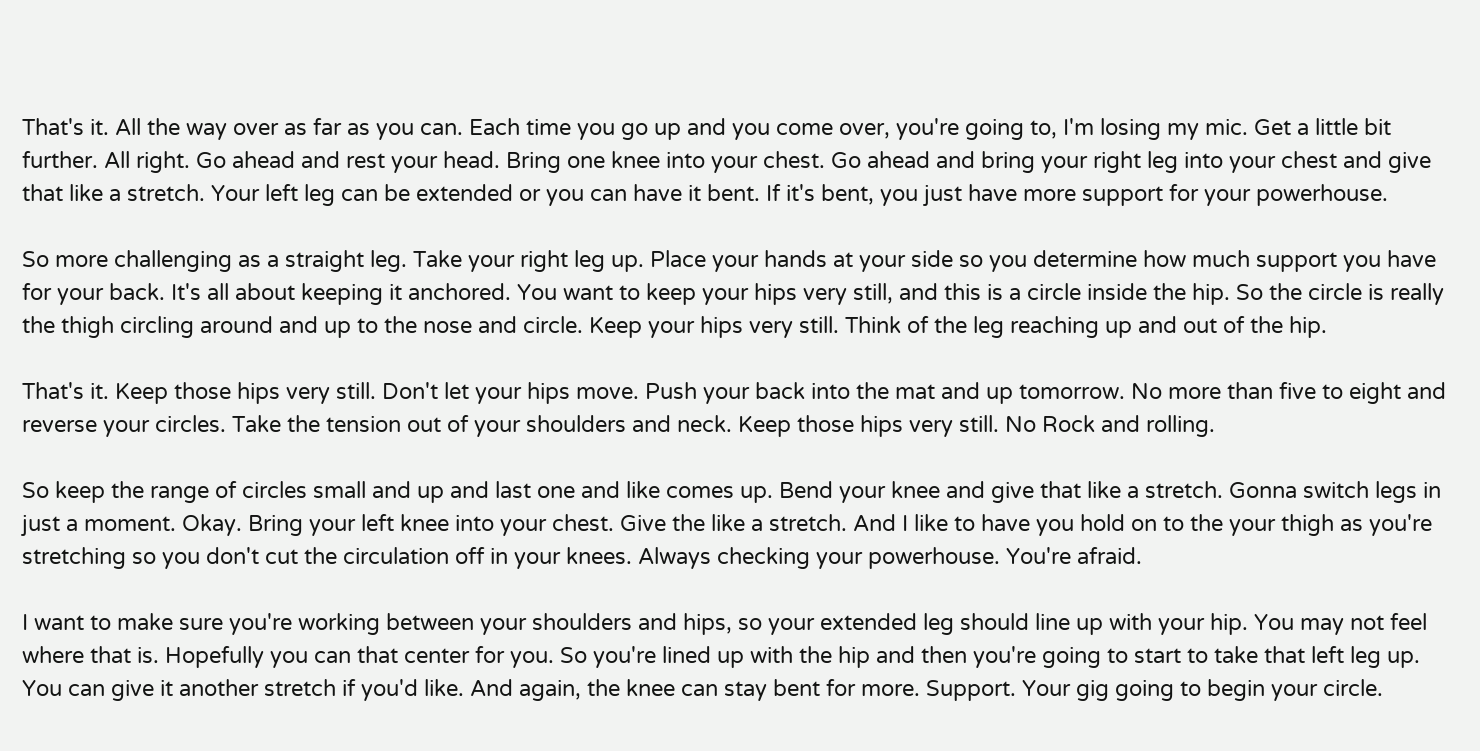That's it. All the way over as far as you can. Each time you go up and you come over, you're going to, I'm losing my mic. Get a little bit further. All right. Go ahead and rest your head. Bring one knee into your chest. Go ahead and bring your right leg into your chest and give that like a stretch. Your left leg can be extended or you can have it bent. If it's bent, you just have more support for your powerhouse.

So more challenging as a straight leg. Take your right leg up. Place your hands at your side so you determine how much support you have for your back. It's all about keeping it anchored. You want to keep your hips very still, and this is a circle inside the hip. So the circle is really the thigh circling around and up to the nose and circle. Keep your hips very still. Think of the leg reaching up and out of the hip.

That's it. Keep those hips very still. Don't let your hips move. Push your back into the mat and up tomorrow. No more than five to eight and reverse your circles. Take the tension out of your shoulders and neck. Keep those hips very still. No Rock and rolling.

So keep the range of circles small and up and last one and like comes up. Bend your knee and give that like a stretch. Gonna switch legs in just a moment. Okay. Bring your left knee into your chest. Give the like a stretch. And I like to have you hold on to the your thigh as you're stretching so you don't cut the circulation off in your knees. Always checking your powerhouse. You're afraid.

I want to make sure you're working between your shoulders and hips, so your extended leg should line up with your hip. You may not feel where that is. Hopefully you can that center for you. So you're lined up with the hip and then you're going to start to take that left leg up. You can give it another stretch if you'd like. And again, the knee can stay bent for more. Support. Your gig going to begin your circle.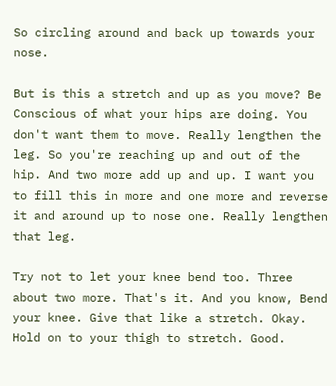So circling around and back up towards your nose.

But is this a stretch and up as you move? Be Conscious of what your hips are doing. You don't want them to move. Really lengthen the leg. So you're reaching up and out of the hip. And two more add up and up. I want you to fill this in more and one more and reverse it and around up to nose one. Really lengthen that leg.

Try not to let your knee bend too. Three about two more. That's it. And you know, Bend your knee. Give that like a stretch. Okay. Hold on to your thigh to stretch. Good.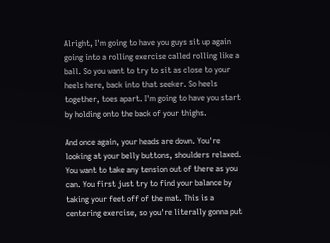Alright, I'm going to have you guys sit up again going into a rolling exercise called rolling like a ball. So you want to try to sit as close to your heels here, back into that seeker. So heels together, toes apart. I'm going to have you start by holding onto the back of your thighs.

And once again, your heads are down. You're looking at your belly buttons, shoulders relaxed. You want to take any tension out of there as you can. You first just try to find your balance by taking your feet off of the mat. This is a centering exercise, so you're literally gonna put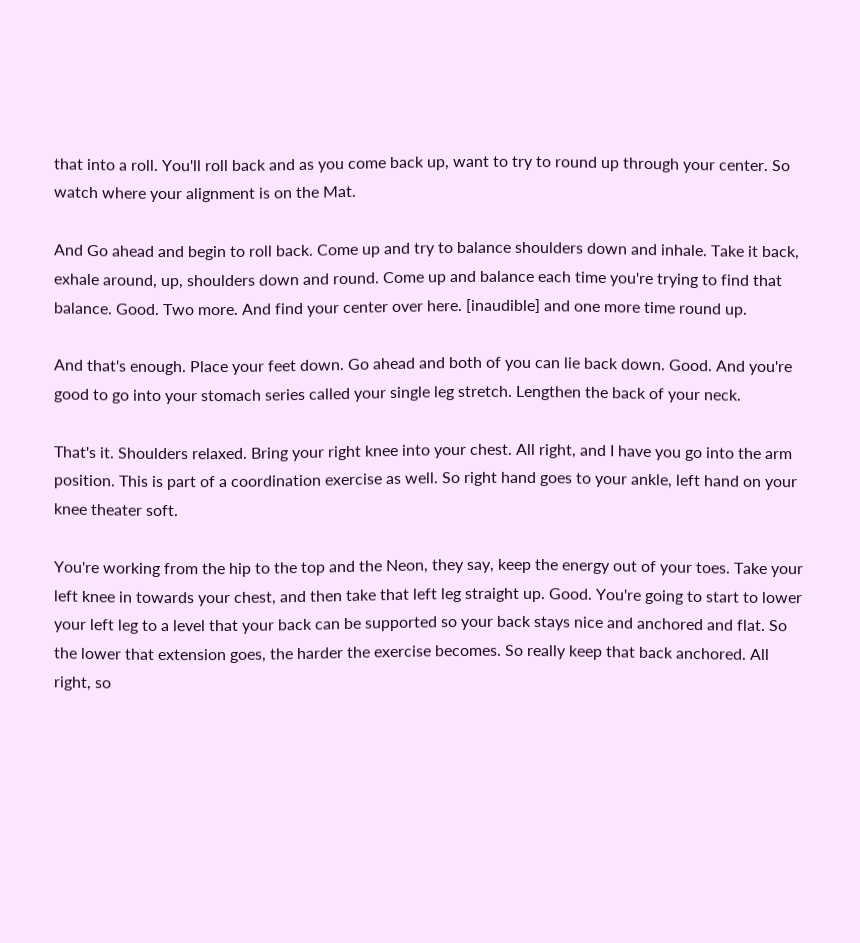that into a roll. You'll roll back and as you come back up, want to try to round up through your center. So watch where your alignment is on the Mat.

And Go ahead and begin to roll back. Come up and try to balance shoulders down and inhale. Take it back, exhale around, up, shoulders down and round. Come up and balance each time you're trying to find that balance. Good. Two more. And find your center over here. [inaudible] and one more time round up.

And that's enough. Place your feet down. Go ahead and both of you can lie back down. Good. And you're good to go into your stomach series called your single leg stretch. Lengthen the back of your neck.

That's it. Shoulders relaxed. Bring your right knee into your chest. All right, and I have you go into the arm position. This is part of a coordination exercise as well. So right hand goes to your ankle, left hand on your knee theater soft.

You're working from the hip to the top and the Neon, they say, keep the energy out of your toes. Take your left knee in towards your chest, and then take that left leg straight up. Good. You're going to start to lower your left leg to a level that your back can be supported so your back stays nice and anchored and flat. So the lower that extension goes, the harder the exercise becomes. So really keep that back anchored. All right, so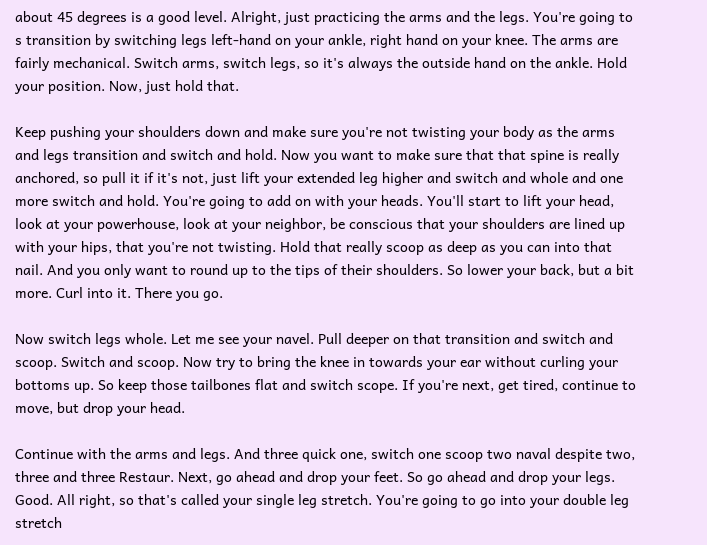about 45 degrees is a good level. Alright, just practicing the arms and the legs. You're going to s transition by switching legs left-hand on your ankle, right hand on your knee. The arms are fairly mechanical. Switch arms, switch legs, so it's always the outside hand on the ankle. Hold your position. Now, just hold that.

Keep pushing your shoulders down and make sure you're not twisting your body as the arms and legs transition and switch and hold. Now you want to make sure that that spine is really anchored, so pull it if it's not, just lift your extended leg higher and switch and whole and one more switch and hold. You're going to add on with your heads. You'll start to lift your head, look at your powerhouse, look at your neighbor, be conscious that your shoulders are lined up with your hips, that you're not twisting. Hold that really scoop as deep as you can into that nail. And you only want to round up to the tips of their shoulders. So lower your back, but a bit more. Curl into it. There you go.

Now switch legs whole. Let me see your navel. Pull deeper on that transition and switch and scoop. Switch and scoop. Now try to bring the knee in towards your ear without curling your bottoms up. So keep those tailbones flat and switch scope. If you're next, get tired, continue to move, but drop your head.

Continue with the arms and legs. And three quick one, switch one scoop two naval despite two, three and three Restaur. Next, go ahead and drop your feet. So go ahead and drop your legs. Good. All right, so that's called your single leg stretch. You're going to go into your double leg stretch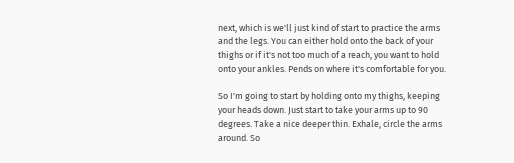next, which is we'll just kind of start to practice the arms and the legs. You can either hold onto the back of your thighs or if it's not too much of a reach, you want to hold onto your ankles. Pends on where it's comfortable for you.

So I'm going to start by holding onto my thighs, keeping your heads down. Just start to take your arms up to 90 degrees. Take a nice deeper thin. Exhale, circle the arms around. So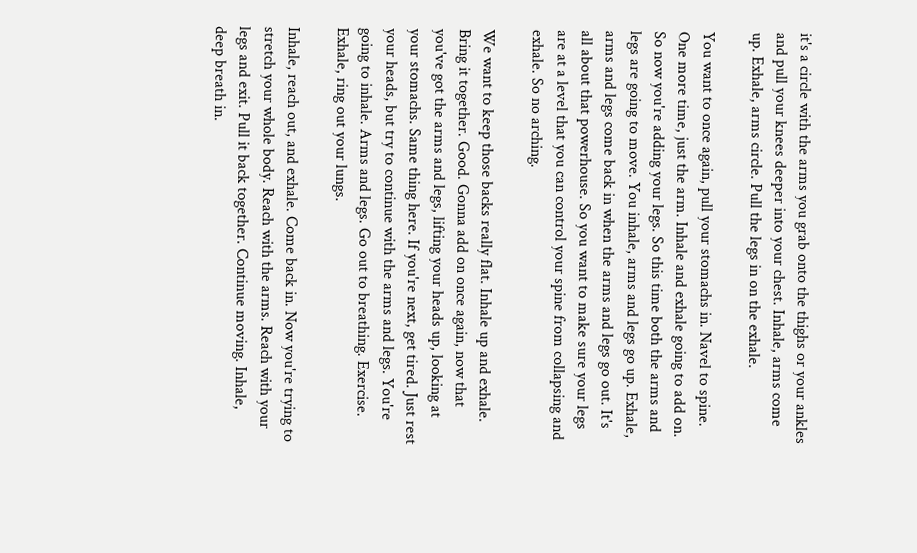it's a circle with the arms you grab onto the thighs or your ankles and pull your knees deeper into your chest. Inhale, arms come up. Exhale, arms circle. Pull the legs in on the exhale.

You want to once again, pull your stomachs in. Navel to spine. One more time, just the arm. Inhale and exhale going to add on. So now you're adding your legs. So this time both the arms and legs are going to move. You inhale, arms and legs go up. Exhale, arms and legs come back in when the arms and legs go out. It's all about that powerhouse. So you want to make sure your legs are at a level that you can control your spine from collapsing and exhale. So no arching.

We want to keep those backs really flat. Inhale up and exhale. Bring it together. Good. Gonna add on once again, now that you've got the arms and legs, lifting your heads up, looking at your stomachs. Same thing here. If you're next, get tired. Just rest your heads, but try to continue with the arms and legs. You're going to inhale. Arms and legs. Go out to breathing. Exercise. Exhale, ring out your lungs.

Inhale, reach out, and exhale. Come back in. Now you're trying to stretch your whole body. Reach with the arms. Reach with your legs and exit. Pull it back together. Continue moving. Inhale, deep breath in.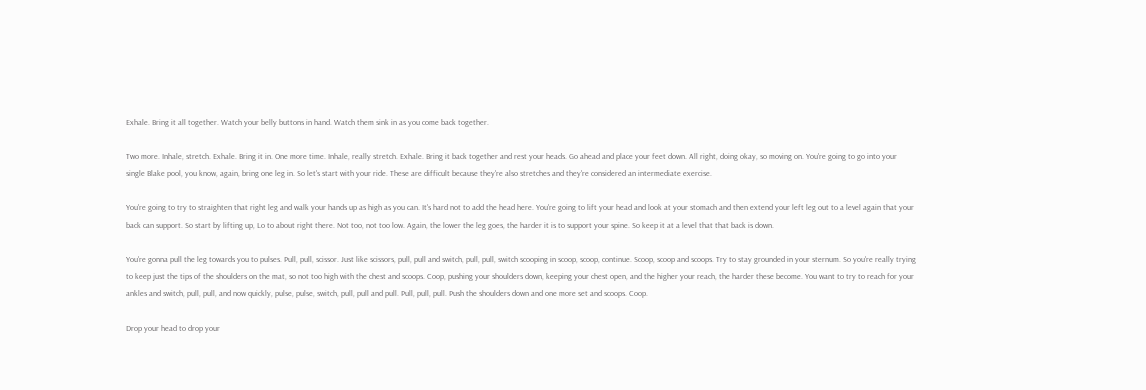Exhale. Bring it all together. Watch your belly buttons in hand. Watch them sink in as you come back together.

Two more. Inhale, stretch. Exhale. Bring it in. One more time. Inhale, really stretch. Exhale. Bring it back together and rest your heads. Go ahead and place your feet down. All right, doing okay, so moving on. You're going to go into your single Blake pool, you know, again, bring one leg in. So let's start with your ride. These are difficult because they're also stretches and they're considered an intermediate exercise.

You're going to try to straighten that right leg and walk your hands up as high as you can. It's hard not to add the head here. You're going to lift your head and look at your stomach and then extend your left leg out to a level again that your back can support. So start by lifting up, Lo to about right there. Not too, not too low. Again, the lower the leg goes, the harder it is to support your spine. So keep it at a level that that back is down.

You're gonna pull the leg towards you to pulses. Pull, pull, scissor. Just like scissors, pull, pull and switch, pull, pull, switch scooping in scoop, scoop, continue. Scoop, scoop and scoops. Try to stay grounded in your sternum. So you're really trying to keep just the tips of the shoulders on the mat, so not too high with the chest and scoops. Coop, pushing your shoulders down, keeping your chest open, and the higher your reach, the harder these become. You want to try to reach for your ankles and switch, pull, pull, and now quickly, pulse, pulse, switch, pull, pull and pull. Pull, pull, pull. Push the shoulders down and one more set and scoops. Coop.

Drop your head to drop your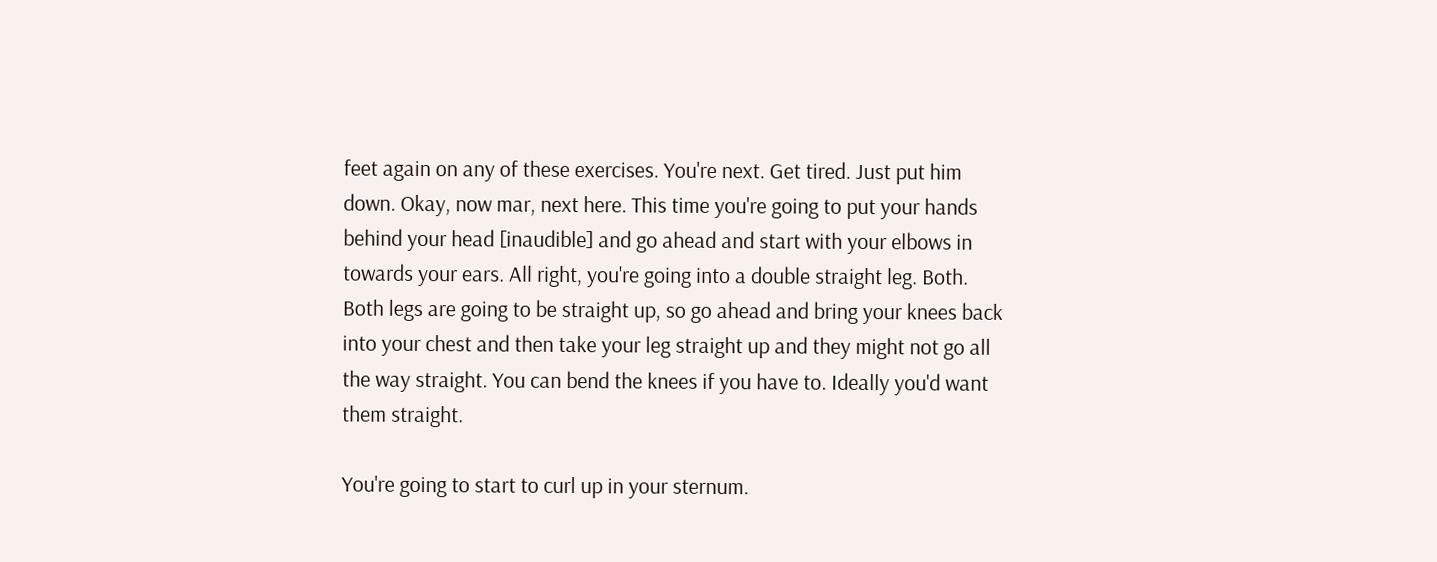feet again on any of these exercises. You're next. Get tired. Just put him down. Okay, now mar, next here. This time you're going to put your hands behind your head [inaudible] and go ahead and start with your elbows in towards your ears. All right, you're going into a double straight leg. Both. Both legs are going to be straight up, so go ahead and bring your knees back into your chest and then take your leg straight up and they might not go all the way straight. You can bend the knees if you have to. Ideally you'd want them straight.

You're going to start to curl up in your sternum.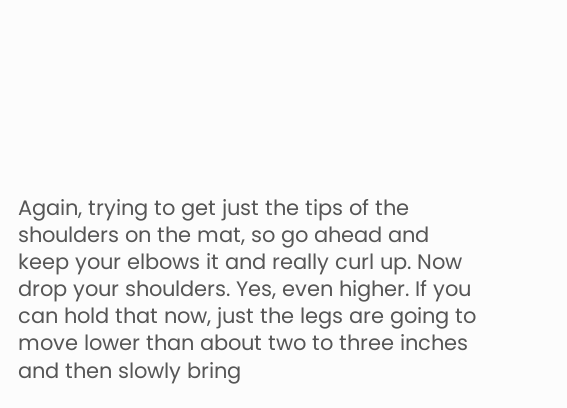Again, trying to get just the tips of the shoulders on the mat, so go ahead and keep your elbows it and really curl up. Now drop your shoulders. Yes, even higher. If you can hold that now, just the legs are going to move lower than about two to three inches and then slowly bring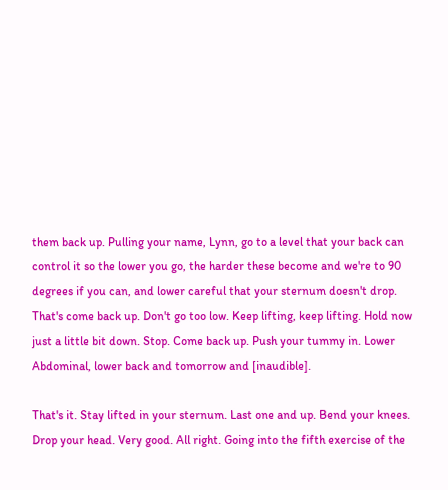them back up. Pulling your name, Lynn, go to a level that your back can control it so the lower you go, the harder these become and we're to 90 degrees if you can, and lower careful that your sternum doesn't drop. That's come back up. Don't go too low. Keep lifting, keep lifting. Hold now just a little bit down. Stop. Come back up. Push your tummy in. Lower Abdominal, lower back and tomorrow and [inaudible].

That's it. Stay lifted in your sternum. Last one and up. Bend your knees. Drop your head. Very good. All right. Going into the fifth exercise of the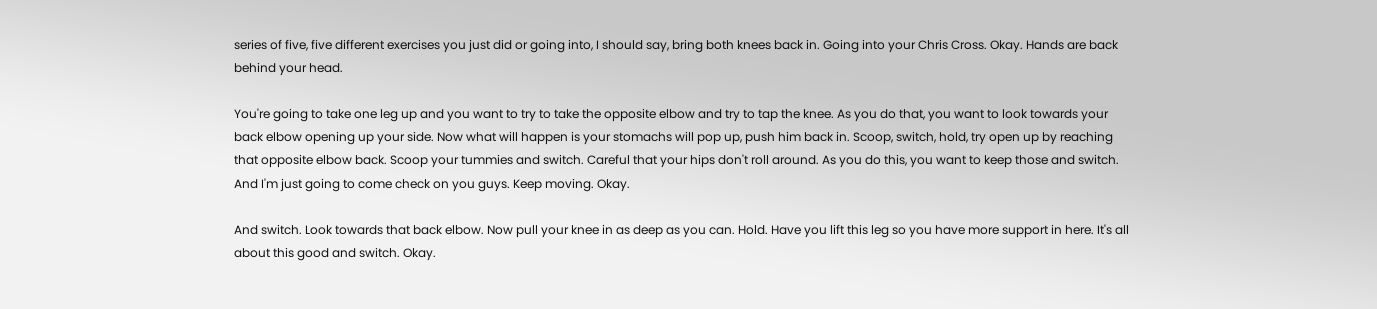series of five, five different exercises you just did or going into, I should say, bring both knees back in. Going into your Chris Cross. Okay. Hands are back behind your head.

You're going to take one leg up and you want to try to take the opposite elbow and try to tap the knee. As you do that, you want to look towards your back elbow opening up your side. Now what will happen is your stomachs will pop up, push him back in. Scoop, switch, hold, try open up by reaching that opposite elbow back. Scoop your tummies and switch. Careful that your hips don't roll around. As you do this, you want to keep those and switch. And I'm just going to come check on you guys. Keep moving. Okay.

And switch. Look towards that back elbow. Now pull your knee in as deep as you can. Hold. Have you lift this leg so you have more support in here. It's all about this good and switch. Okay.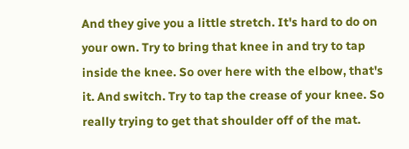And they give you a little stretch. It's hard to do on your own. Try to bring that knee in and try to tap inside the knee. So over here with the elbow, that's it. And switch. Try to tap the crease of your knee. So really trying to get that shoulder off of the mat.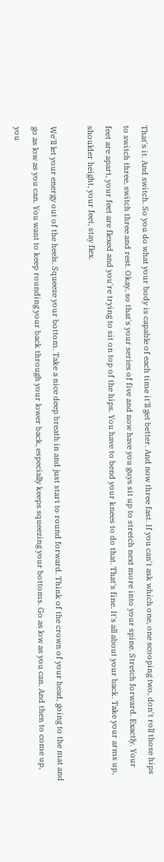That's it. And switch. So you do what your body is capable of each time it'll get better. And now three fast. If you can't ask which one, one scooping two, don't roll those hips to switch three, switch three and rest. Okay, so that's your series of five and now have you guys sit up to stretch next more into your spine. Stretch forward. Exactly. Your feet are apart, your feet are flexed and you're trying to sit on top of the hips. You have to bend your knees to do that. That's fine. It's all about your back. Take your arms up, shoulder height, your feet, stay flex.

We'll let your energy out of the heels. Squeeze your bottom. Take a nice deep breath in and just start to round forward. Think of the crown of your head, going to the mat and go as low as you can. You want to keep rounding your back through your lower back, especially keeps squeezing your bottoms. Go as low as you can. And then to come up, you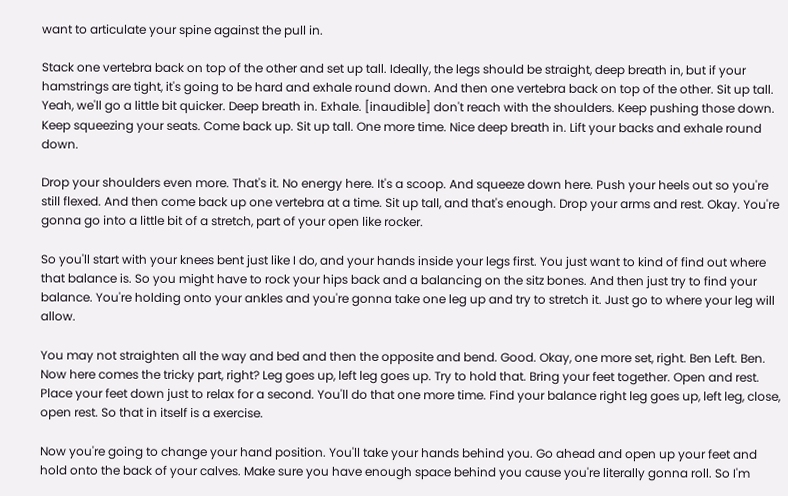want to articulate your spine against the pull in.

Stack one vertebra back on top of the other and set up tall. Ideally, the legs should be straight, deep breath in, but if your hamstrings are tight, it's going to be hard and exhale round down. And then one vertebra back on top of the other. Sit up tall. Yeah, we'll go a little bit quicker. Deep breath in. Exhale. [inaudible] don't reach with the shoulders. Keep pushing those down. Keep squeezing your seats. Come back up. Sit up tall. One more time. Nice deep breath in. Lift your backs and exhale round down.

Drop your shoulders even more. That's it. No energy here. It's a scoop. And squeeze down here. Push your heels out so you're still flexed. And then come back up one vertebra at a time. Sit up tall, and that's enough. Drop your arms and rest. Okay. You're gonna go into a little bit of a stretch, part of your open like rocker.

So you'll start with your knees bent just like I do, and your hands inside your legs first. You just want to kind of find out where that balance is. So you might have to rock your hips back and a balancing on the sitz bones. And then just try to find your balance. You're holding onto your ankles and you're gonna take one leg up and try to stretch it. Just go to where your leg will allow.

You may not straighten all the way and bed and then the opposite and bend. Good. Okay, one more set, right. Ben Left. Ben. Now here comes the tricky part, right? Leg goes up, left leg goes up. Try to hold that. Bring your feet together. Open and rest. Place your feet down just to relax for a second. You'll do that one more time. Find your balance right leg goes up, left leg, close, open rest. So that in itself is a exercise.

Now you're going to change your hand position. You'll take your hands behind you. Go ahead and open up your feet and hold onto the back of your calves. Make sure you have enough space behind you cause you're literally gonna roll. So I'm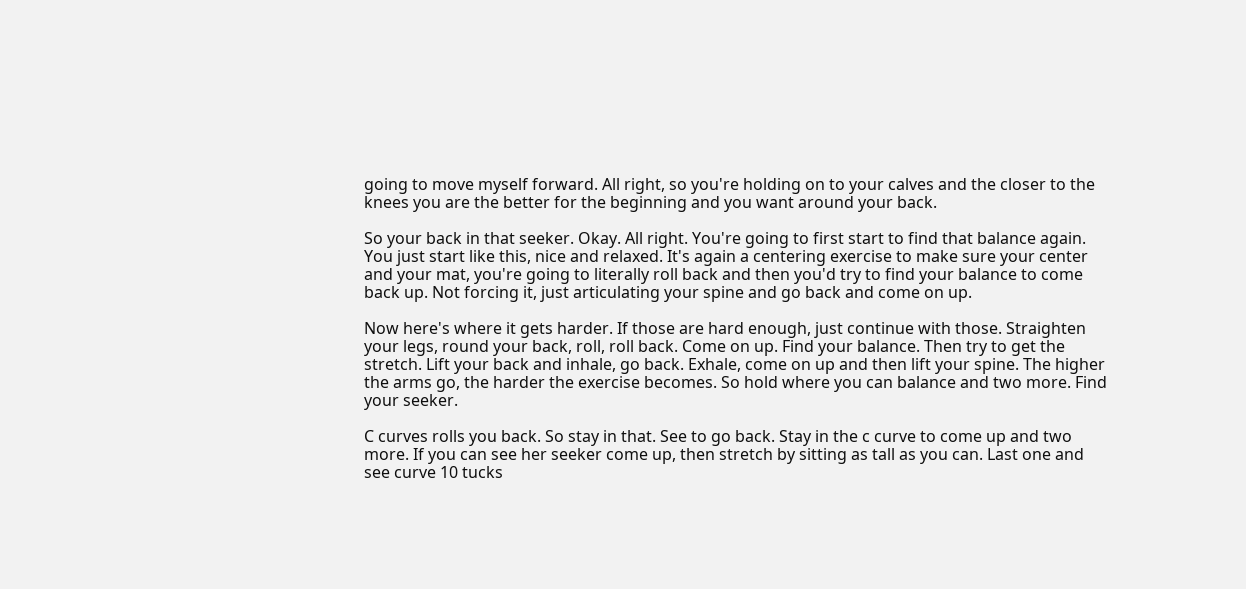going to move myself forward. All right, so you're holding on to your calves and the closer to the knees you are the better for the beginning and you want around your back.

So your back in that seeker. Okay. All right. You're going to first start to find that balance again. You just start like this, nice and relaxed. It's again a centering exercise to make sure your center and your mat, you're going to literally roll back and then you'd try to find your balance to come back up. Not forcing it, just articulating your spine and go back and come on up.

Now here's where it gets harder. If those are hard enough, just continue with those. Straighten your legs, round your back, roll, roll back. Come on up. Find your balance. Then try to get the stretch. Lift your back and inhale, go back. Exhale, come on up and then lift your spine. The higher the arms go, the harder the exercise becomes. So hold where you can balance and two more. Find your seeker.

C curves rolls you back. So stay in that. See to go back. Stay in the c curve to come up and two more. If you can see her seeker come up, then stretch by sitting as tall as you can. Last one and see curve 10 tucks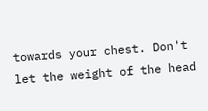towards your chest. Don't let the weight of the head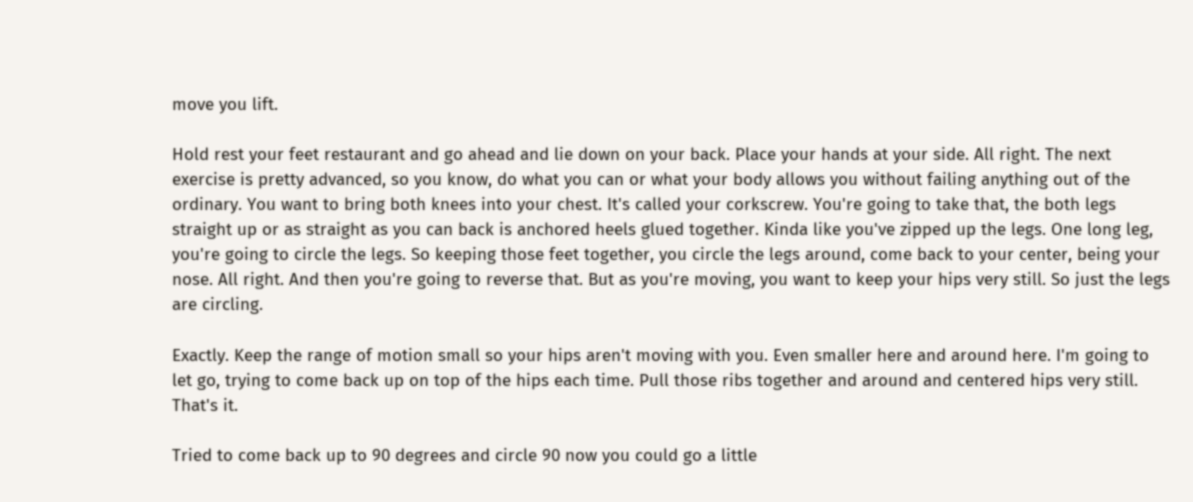move you lift.

Hold rest your feet restaurant and go ahead and lie down on your back. Place your hands at your side. All right. The next exercise is pretty advanced, so you know, do what you can or what your body allows you without failing anything out of the ordinary. You want to bring both knees into your chest. It's called your corkscrew. You're going to take that, the both legs straight up or as straight as you can back is anchored heels glued together. Kinda like you've zipped up the legs. One long leg, you're going to circle the legs. So keeping those feet together, you circle the legs around, come back to your center, being your nose. All right. And then you're going to reverse that. But as you're moving, you want to keep your hips very still. So just the legs are circling.

Exactly. Keep the range of motion small so your hips aren't moving with you. Even smaller here and around here. I'm going to let go, trying to come back up on top of the hips each time. Pull those ribs together and around and centered hips very still. That's it.

Tried to come back up to 90 degrees and circle 90 now you could go a little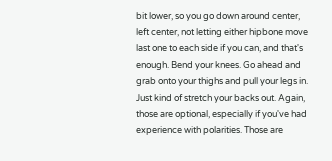bit lower, so you go down around center, left center, not letting either hipbone move last one to each side if you can, and that's enough. Bend your knees. Go ahead and grab onto your thighs and pull your legs in. Just kind of stretch your backs out. Again, those are optional, especially if you've had experience with polarities. Those are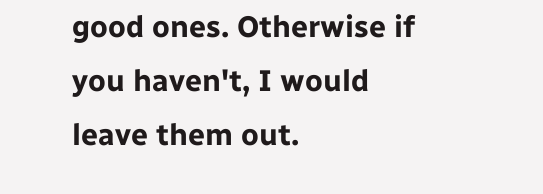good ones. Otherwise if you haven't, I would leave them out.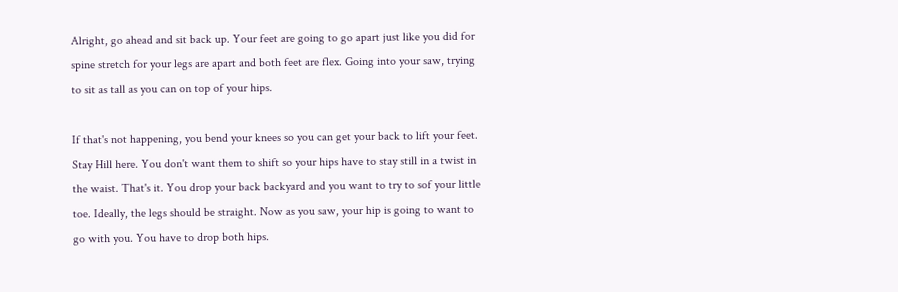Alright, go ahead and sit back up. Your feet are going to go apart just like you did for spine stretch for your legs are apart and both feet are flex. Going into your saw, trying to sit as tall as you can on top of your hips.

If that's not happening, you bend your knees so you can get your back to lift your feet. Stay Hill here. You don't want them to shift so your hips have to stay still in a twist in the waist. That's it. You drop your back backyard and you want to try to sof your little toe. Ideally, the legs should be straight. Now as you saw, your hip is going to want to go with you. You have to drop both hips.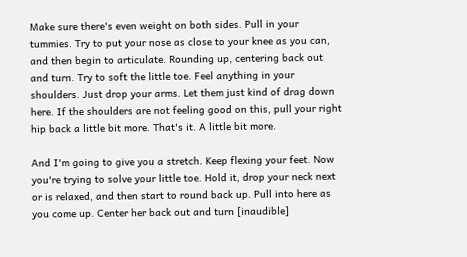Make sure there's even weight on both sides. Pull in your tummies. Try to put your nose as close to your knee as you can, and then begin to articulate. Rounding up, centering back out and turn. Try to soft the little toe. Feel anything in your shoulders. Just drop your arms. Let them just kind of drag down here. If the shoulders are not feeling good on this, pull your right hip back a little bit more. That's it. A little bit more.

And I'm going to give you a stretch. Keep flexing your feet. Now you're trying to solve your little toe. Hold it, drop your neck next or is relaxed, and then start to round back up. Pull into here as you come up. Center her back out and turn [inaudible]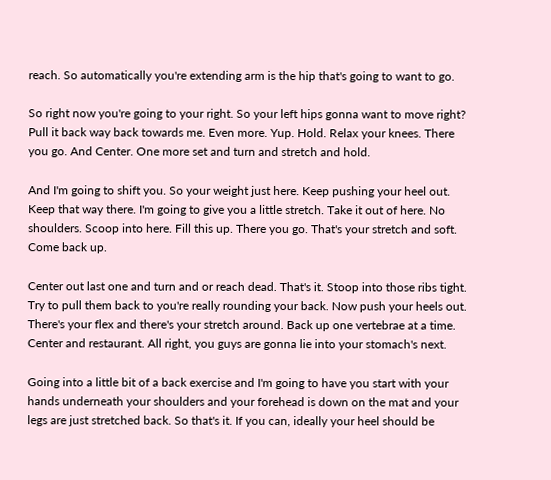reach. So automatically you're extending arm is the hip that's going to want to go.

So right now you're going to your right. So your left hips gonna want to move right? Pull it back way back towards me. Even more. Yup. Hold. Relax your knees. There you go. And Center. One more set and turn and stretch and hold.

And I'm going to shift you. So your weight just here. Keep pushing your heel out. Keep that way there. I'm going to give you a little stretch. Take it out of here. No shoulders. Scoop into here. Fill this up. There you go. That's your stretch and soft. Come back up.

Center out last one and turn and or reach dead. That's it. Stoop into those ribs tight. Try to pull them back to you're really rounding your back. Now push your heels out. There's your flex and there's your stretch around. Back up one vertebrae at a time. Center and restaurant. All right, you guys are gonna lie into your stomach's next.

Going into a little bit of a back exercise and I'm going to have you start with your hands underneath your shoulders and your forehead is down on the mat and your legs are just stretched back. So that's it. If you can, ideally your heel should be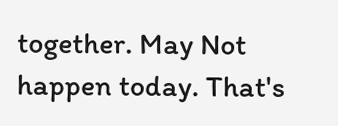together. May Not happen today. That's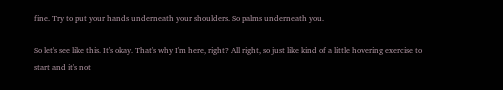fine. Try to put your hands underneath your shoulders. So palms underneath you.

So let's see like this. It's okay. That's why I'm here, right? All right, so just like kind of a little hovering exercise to start and it's not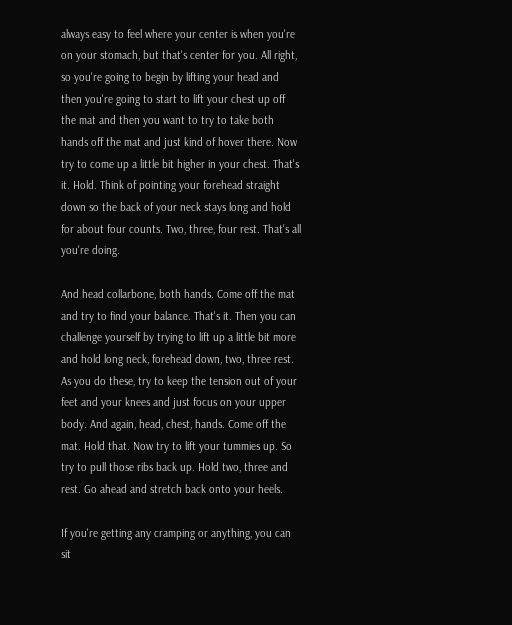always easy to feel where your center is when you're on your stomach, but that's center for you. All right, so you're going to begin by lifting your head and then you're going to start to lift your chest up off the mat and then you want to try to take both hands off the mat and just kind of hover there. Now try to come up a little bit higher in your chest. That's it. Hold. Think of pointing your forehead straight down so the back of your neck stays long and hold for about four counts. Two, three, four rest. That's all you're doing.

And head collarbone, both hands. Come off the mat and try to find your balance. That's it. Then you can challenge yourself by trying to lift up a little bit more and hold long neck, forehead down, two, three rest. As you do these, try to keep the tension out of your feet and your knees and just focus on your upper body. And again, head, chest, hands. Come off the mat. Hold that. Now try to lift your tummies up. So try to pull those ribs back up. Hold two, three and rest. Go ahead and stretch back onto your heels.

If you're getting any cramping or anything, you can sit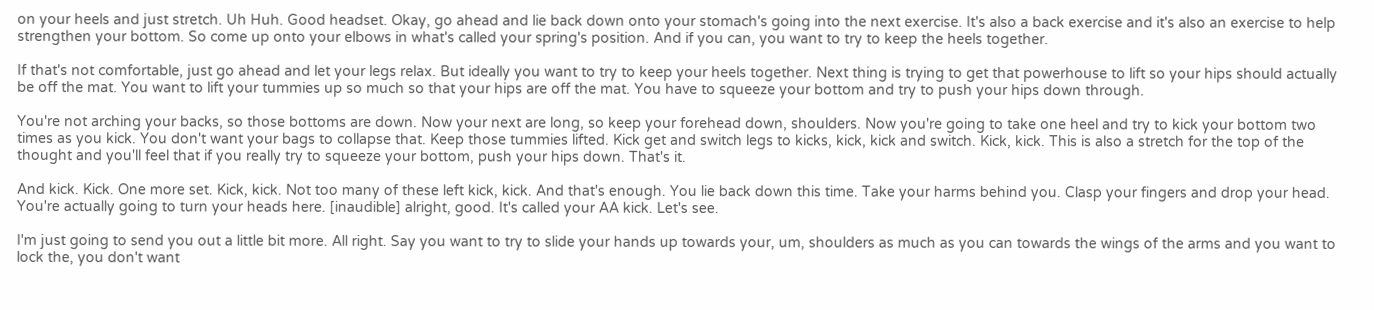on your heels and just stretch. Uh Huh. Good headset. Okay, go ahead and lie back down onto your stomach's going into the next exercise. It's also a back exercise and it's also an exercise to help strengthen your bottom. So come up onto your elbows in what's called your spring's position. And if you can, you want to try to keep the heels together.

If that's not comfortable, just go ahead and let your legs relax. But ideally you want to try to keep your heels together. Next thing is trying to get that powerhouse to lift so your hips should actually be off the mat. You want to lift your tummies up so much so that your hips are off the mat. You have to squeeze your bottom and try to push your hips down through.

You're not arching your backs, so those bottoms are down. Now your next are long, so keep your forehead down, shoulders. Now you're going to take one heel and try to kick your bottom two times as you kick. You don't want your bags to collapse that. Keep those tummies lifted. Kick get and switch legs to kicks, kick, kick and switch. Kick, kick. This is also a stretch for the top of the thought and you'll feel that if you really try to squeeze your bottom, push your hips down. That's it.

And kick. Kick. One more set. Kick, kick. Not too many of these left kick, kick. And that's enough. You lie back down this time. Take your harms behind you. Clasp your fingers and drop your head. You're actually going to turn your heads here. [inaudible] alright, good. It's called your AA kick. Let's see.

I'm just going to send you out a little bit more. All right. Say you want to try to slide your hands up towards your, um, shoulders as much as you can towards the wings of the arms and you want to lock the, you don't want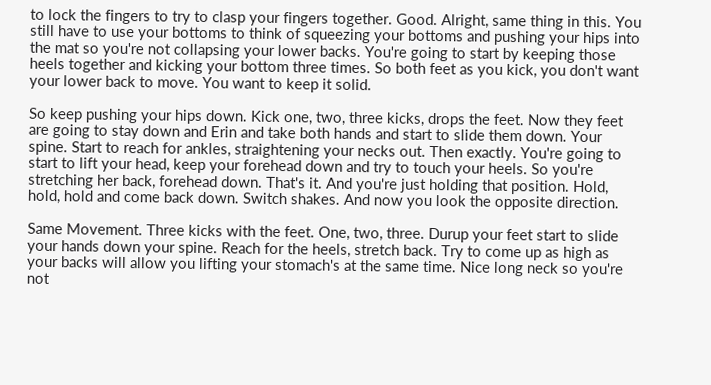to lock the fingers to try to clasp your fingers together. Good. Alright, same thing in this. You still have to use your bottoms to think of squeezing your bottoms and pushing your hips into the mat so you're not collapsing your lower backs. You're going to start by keeping those heels together and kicking your bottom three times. So both feet as you kick, you don't want your lower back to move. You want to keep it solid.

So keep pushing your hips down. Kick one, two, three kicks, drops the feet. Now they feet are going to stay down and Erin and take both hands and start to slide them down. Your spine. Start to reach for ankles, straightening your necks out. Then exactly. You're going to start to lift your head, keep your forehead down and try to touch your heels. So you're stretching her back, forehead down. That's it. And you're just holding that position. Hold, hold, hold and come back down. Switch shakes. And now you look the opposite direction.

Same Movement. Three kicks with the feet. One, two, three. Durup your feet start to slide your hands down your spine. Reach for the heels, stretch back. Try to come up as high as your backs will allow you lifting your stomach's at the same time. Nice long neck so you're not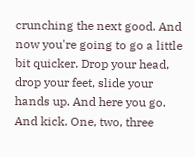crunching the next good. And now you're going to go a little bit quicker. Drop your head, drop your feet, slide your hands up. And here you go. And kick. One, two, three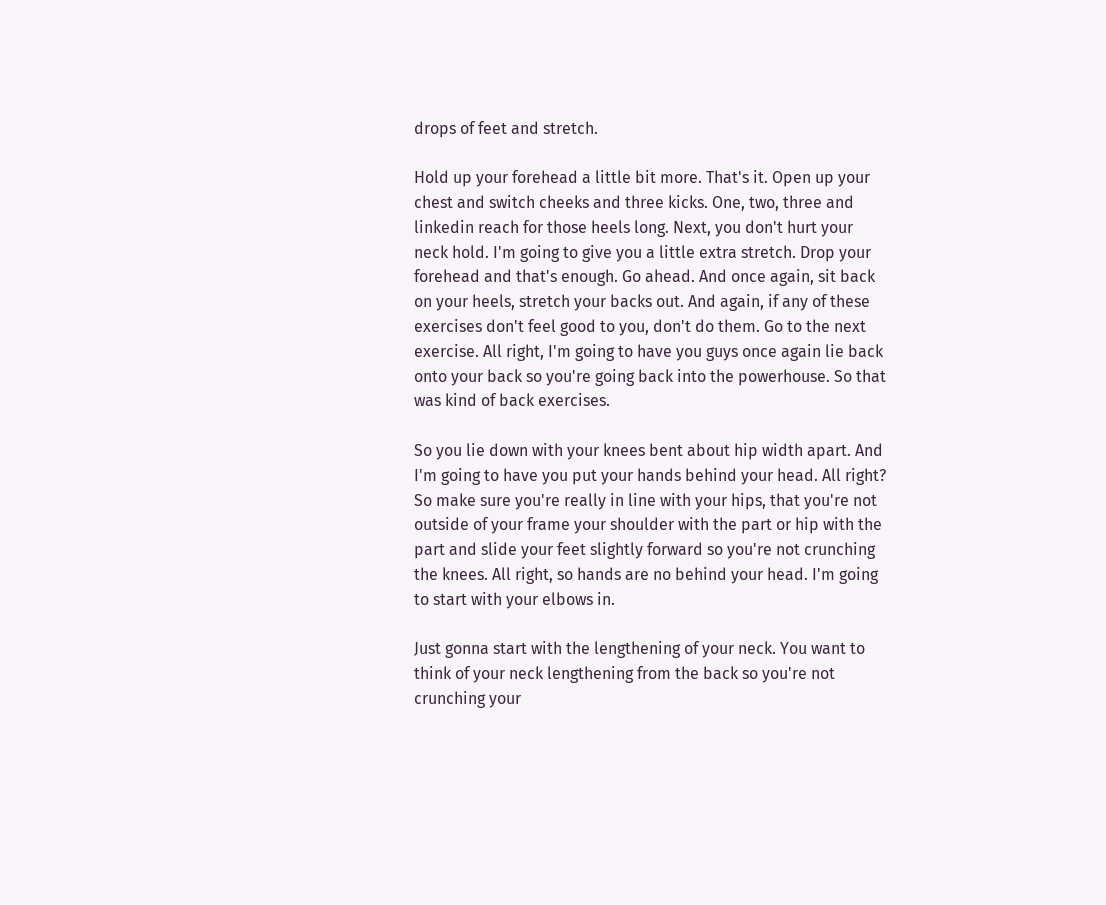drops of feet and stretch.

Hold up your forehead a little bit more. That's it. Open up your chest and switch cheeks and three kicks. One, two, three and linkedin reach for those heels long. Next, you don't hurt your neck hold. I'm going to give you a little extra stretch. Drop your forehead and that's enough. Go ahead. And once again, sit back on your heels, stretch your backs out. And again, if any of these exercises don't feel good to you, don't do them. Go to the next exercise. All right, I'm going to have you guys once again lie back onto your back so you're going back into the powerhouse. So that was kind of back exercises.

So you lie down with your knees bent about hip width apart. And I'm going to have you put your hands behind your head. All right? So make sure you're really in line with your hips, that you're not outside of your frame your shoulder with the part or hip with the part and slide your feet slightly forward so you're not crunching the knees. All right, so hands are no behind your head. I'm going to start with your elbows in.

Just gonna start with the lengthening of your neck. You want to think of your neck lengthening from the back so you're not crunching your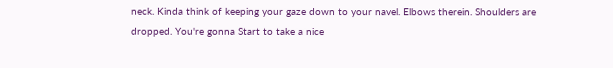neck. Kinda think of keeping your gaze down to your navel. Elbows therein. Shoulders are dropped. You're gonna Start to take a nice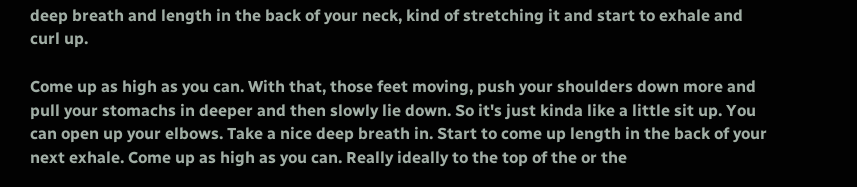deep breath and length in the back of your neck, kind of stretching it and start to exhale and curl up.

Come up as high as you can. With that, those feet moving, push your shoulders down more and pull your stomachs in deeper and then slowly lie down. So it's just kinda like a little sit up. You can open up your elbows. Take a nice deep breath in. Start to come up length in the back of your next exhale. Come up as high as you can. Really ideally to the top of the or the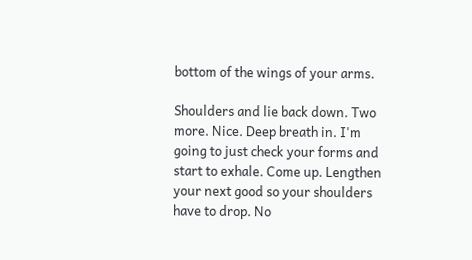bottom of the wings of your arms.

Shoulders and lie back down. Two more. Nice. Deep breath in. I'm going to just check your forms and start to exhale. Come up. Lengthen your next good so your shoulders have to drop. No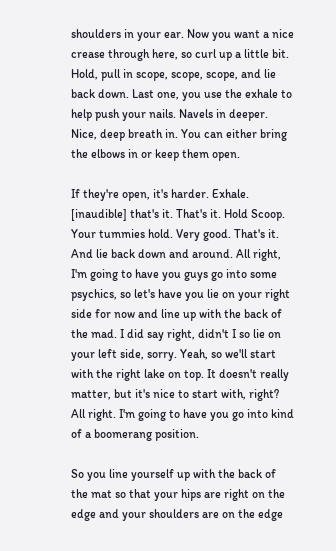shoulders in your ear. Now you want a nice crease through here, so curl up a little bit. Hold, pull in scope, scope, scope, and lie back down. Last one, you use the exhale to help push your nails. Navels in deeper. Nice, deep breath in. You can either bring the elbows in or keep them open.

If they're open, it's harder. Exhale. [inaudible] that's it. That's it. Hold Scoop. Your tummies hold. Very good. That's it. And lie back down and around. All right, I'm going to have you guys go into some psychics, so let's have you lie on your right side for now and line up with the back of the mad. I did say right, didn't I so lie on your left side, sorry. Yeah, so we'll start with the right lake on top. It doesn't really matter, but it's nice to start with, right? All right. I'm going to have you go into kind of a boomerang position.

So you line yourself up with the back of the mat so that your hips are right on the edge and your shoulders are on the edge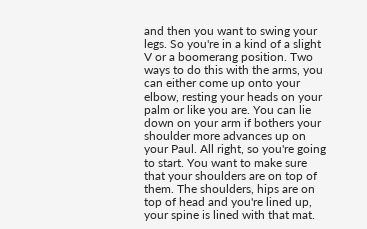and then you want to swing your legs. So you're in a kind of a slight V or a boomerang position. Two ways to do this with the arms, you can either come up onto your elbow, resting your heads on your palm or like you are. You can lie down on your arm if bothers your shoulder more advances up on your Paul. All right, so you're going to start. You want to make sure that your shoulders are on top of them. The shoulders, hips are on top of head and you're lined up, your spine is lined with that mat.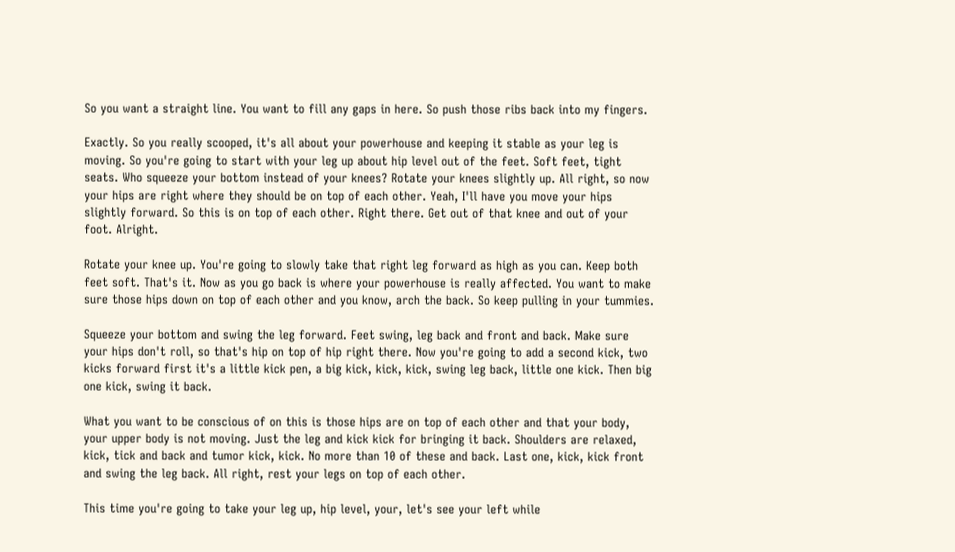So you want a straight line. You want to fill any gaps in here. So push those ribs back into my fingers.

Exactly. So you really scooped, it's all about your powerhouse and keeping it stable as your leg is moving. So you're going to start with your leg up about hip level out of the feet. Soft feet, tight seats. Who squeeze your bottom instead of your knees? Rotate your knees slightly up. All right, so now your hips are right where they should be on top of each other. Yeah, I'll have you move your hips slightly forward. So this is on top of each other. Right there. Get out of that knee and out of your foot. Alright.

Rotate your knee up. You're going to slowly take that right leg forward as high as you can. Keep both feet soft. That's it. Now as you go back is where your powerhouse is really affected. You want to make sure those hips down on top of each other and you know, arch the back. So keep pulling in your tummies.

Squeeze your bottom and swing the leg forward. Feet swing, leg back and front and back. Make sure your hips don't roll, so that's hip on top of hip right there. Now you're going to add a second kick, two kicks forward first it's a little kick pen, a big kick, kick, kick, swing leg back, little one kick. Then big one kick, swing it back.

What you want to be conscious of on this is those hips are on top of each other and that your body, your upper body is not moving. Just the leg and kick kick for bringing it back. Shoulders are relaxed, kick, tick and back and tumor kick, kick. No more than 10 of these and back. Last one, kick, kick front and swing the leg back. All right, rest your legs on top of each other.

This time you're going to take your leg up, hip level, your, let's see your left while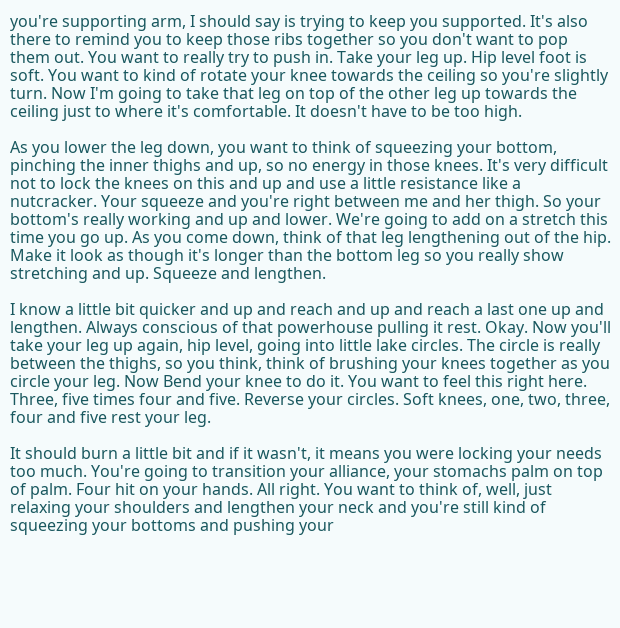you're supporting arm, I should say is trying to keep you supported. It's also there to remind you to keep those ribs together so you don't want to pop them out. You want to really try to push in. Take your leg up. Hip level foot is soft. You want to kind of rotate your knee towards the ceiling so you're slightly turn. Now I'm going to take that leg on top of the other leg up towards the ceiling just to where it's comfortable. It doesn't have to be too high.

As you lower the leg down, you want to think of squeezing your bottom, pinching the inner thighs and up, so no energy in those knees. It's very difficult not to lock the knees on this and up and use a little resistance like a nutcracker. Your squeeze and you're right between me and her thigh. So your bottom's really working and up and lower. We're going to add on a stretch this time you go up. As you come down, think of that leg lengthening out of the hip. Make it look as though it's longer than the bottom leg so you really show stretching and up. Squeeze and lengthen.

I know a little bit quicker and up and reach and up and reach a last one up and lengthen. Always conscious of that powerhouse pulling it rest. Okay. Now you'll take your leg up again, hip level, going into little lake circles. The circle is really between the thighs, so you think, think of brushing your knees together as you circle your leg. Now Bend your knee to do it. You want to feel this right here. Three, five times four and five. Reverse your circles. Soft knees, one, two, three, four and five rest your leg.

It should burn a little bit and if it wasn't, it means you were locking your needs too much. You're going to transition your alliance, your stomachs palm on top of palm. Four hit on your hands. All right. You want to think of, well, just relaxing your shoulders and lengthen your neck and you're still kind of squeezing your bottoms and pushing your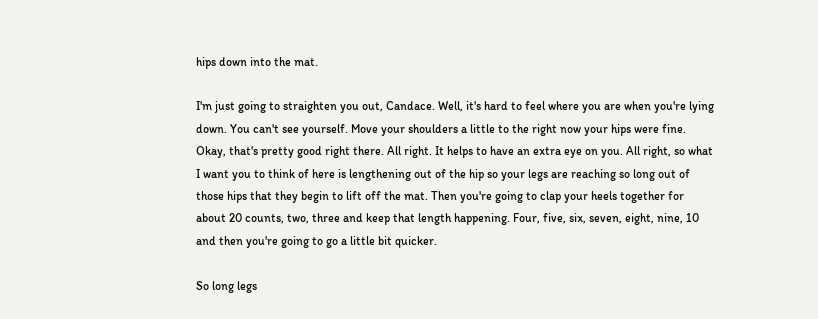hips down into the mat.

I'm just going to straighten you out, Candace. Well, it's hard to feel where you are when you're lying down. You can't see yourself. Move your shoulders a little to the right now your hips were fine. Okay, that's pretty good right there. All right. It helps to have an extra eye on you. All right, so what I want you to think of here is lengthening out of the hip so your legs are reaching so long out of those hips that they begin to lift off the mat. Then you're going to clap your heels together for about 20 counts, two, three and keep that length happening. Four, five, six, seven, eight, nine, 10 and then you're going to go a little bit quicker.

So long legs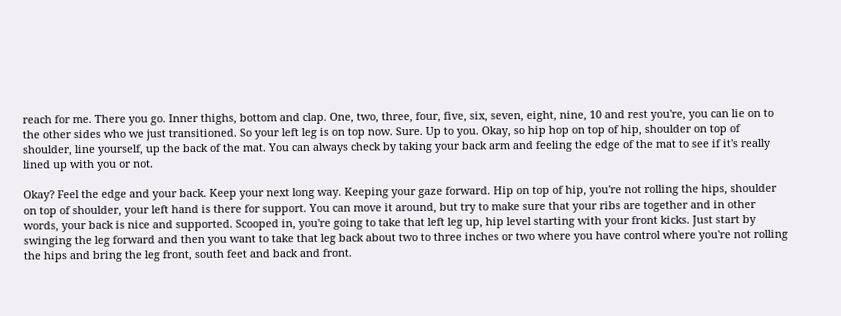reach for me. There you go. Inner thighs, bottom and clap. One, two, three, four, five, six, seven, eight, nine, 10 and rest you're, you can lie on to the other sides who we just transitioned. So your left leg is on top now. Sure. Up to you. Okay, so hip hop on top of hip, shoulder on top of shoulder, line yourself, up the back of the mat. You can always check by taking your back arm and feeling the edge of the mat to see if it's really lined up with you or not.

Okay? Feel the edge and your back. Keep your next long way. Keeping your gaze forward. Hip on top of hip, you're not rolling the hips, shoulder on top of shoulder, your left hand is there for support. You can move it around, but try to make sure that your ribs are together and in other words, your back is nice and supported. Scooped in, you're going to take that left leg up, hip level starting with your front kicks. Just start by swinging the leg forward and then you want to take that leg back about two to three inches or two where you have control where you're not rolling the hips and bring the leg front, south feet and back and front.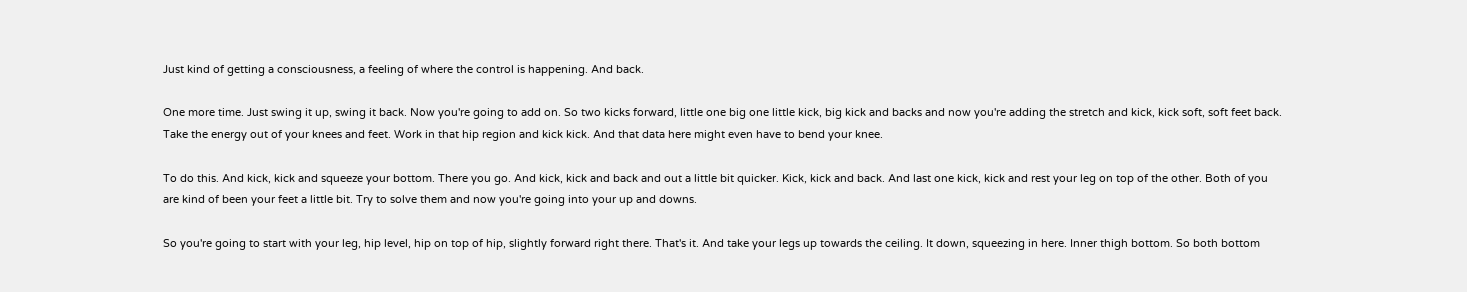Just kind of getting a consciousness, a feeling of where the control is happening. And back.

One more time. Just swing it up, swing it back. Now you're going to add on. So two kicks forward, little one big one little kick, big kick and backs and now you're adding the stretch and kick, kick soft, soft feet back. Take the energy out of your knees and feet. Work in that hip region and kick kick. And that data here might even have to bend your knee.

To do this. And kick, kick and squeeze your bottom. There you go. And kick, kick and back and out a little bit quicker. Kick, kick and back. And last one kick, kick and rest your leg on top of the other. Both of you are kind of been your feet a little bit. Try to solve them and now you're going into your up and downs.

So you're going to start with your leg, hip level, hip on top of hip, slightly forward right there. That's it. And take your legs up towards the ceiling. It down, squeezing in here. Inner thigh bottom. So both bottom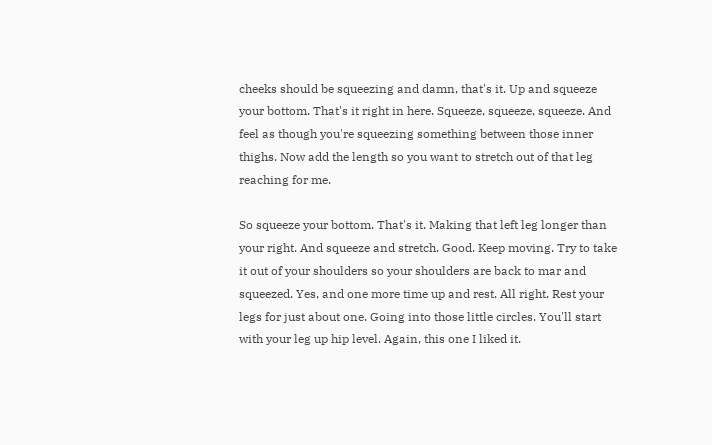cheeks should be squeezing and damn, that's it. Up and squeeze your bottom. That's it right in here. Squeeze, squeeze, squeeze. And feel as though you're squeezing something between those inner thighs. Now add the length so you want to stretch out of that leg reaching for me.

So squeeze your bottom. That's it. Making that left leg longer than your right. And squeeze and stretch. Good. Keep moving. Try to take it out of your shoulders so your shoulders are back to mar and squeezed. Yes, and one more time up and rest. All right. Rest your legs for just about one. Going into those little circles. You'll start with your leg up hip level. Again, this one I liked it.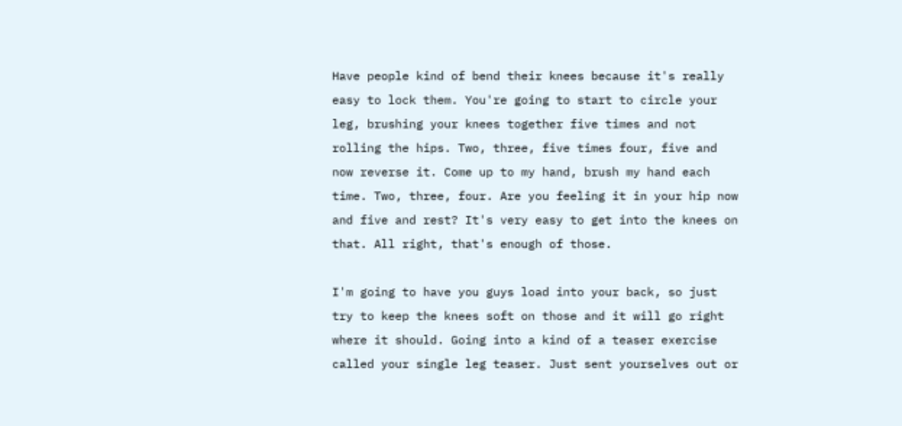Have people kind of bend their knees because it's really easy to lock them. You're going to start to circle your leg, brushing your knees together five times and not rolling the hips. Two, three, five times four, five and now reverse it. Come up to my hand, brush my hand each time. Two, three, four. Are you feeling it in your hip now and five and rest? It's very easy to get into the knees on that. All right, that's enough of those.

I'm going to have you guys load into your back, so just try to keep the knees soft on those and it will go right where it should. Going into a kind of a teaser exercise called your single leg teaser. Just sent yourselves out or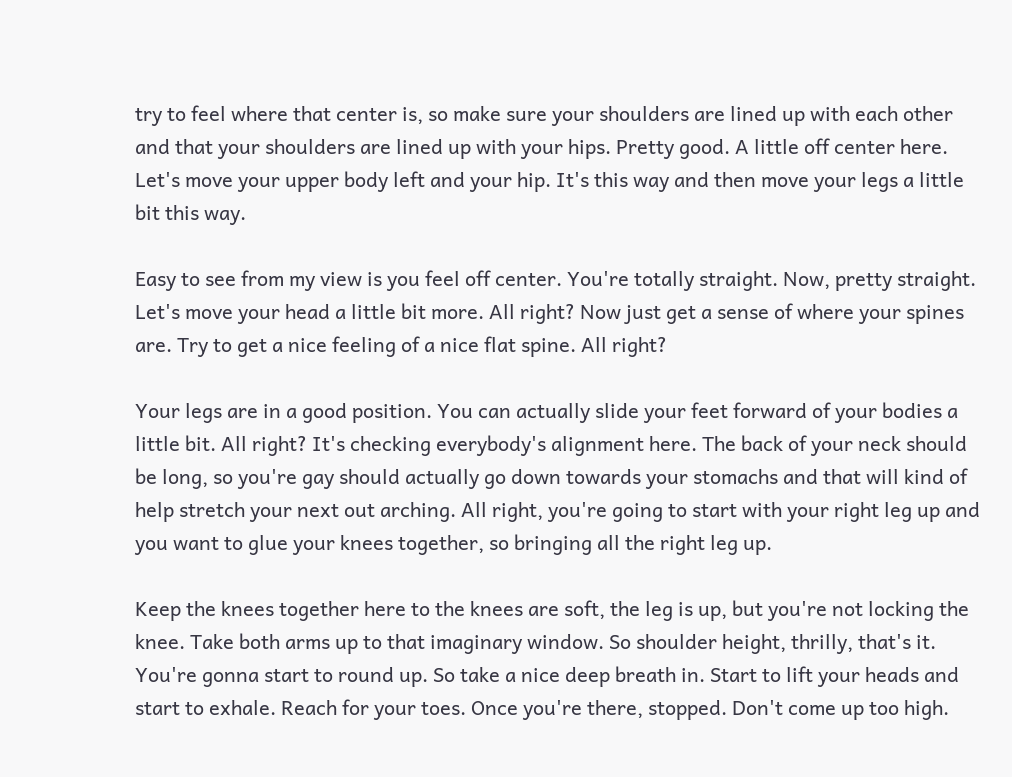try to feel where that center is, so make sure your shoulders are lined up with each other and that your shoulders are lined up with your hips. Pretty good. A little off center here. Let's move your upper body left and your hip. It's this way and then move your legs a little bit this way.

Easy to see from my view is you feel off center. You're totally straight. Now, pretty straight. Let's move your head a little bit more. All right? Now just get a sense of where your spines are. Try to get a nice feeling of a nice flat spine. All right?

Your legs are in a good position. You can actually slide your feet forward of your bodies a little bit. All right? It's checking everybody's alignment here. The back of your neck should be long, so you're gay should actually go down towards your stomachs and that will kind of help stretch your next out arching. All right, you're going to start with your right leg up and you want to glue your knees together, so bringing all the right leg up.

Keep the knees together here to the knees are soft, the leg is up, but you're not locking the knee. Take both arms up to that imaginary window. So shoulder height, thrilly, that's it. You're gonna start to round up. So take a nice deep breath in. Start to lift your heads and start to exhale. Reach for your toes. Once you're there, stopped. Don't come up too high.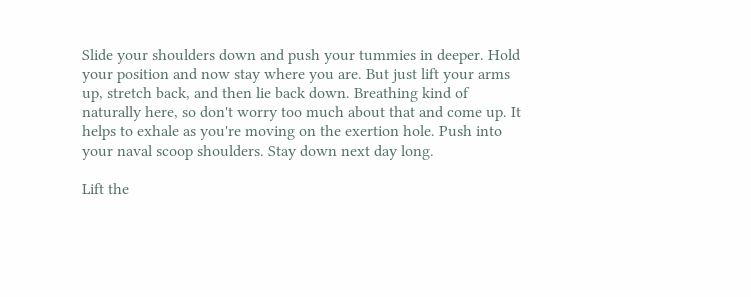Slide your shoulders down and push your tummies in deeper. Hold your position and now stay where you are. But just lift your arms up, stretch back, and then lie back down. Breathing kind of naturally here, so don't worry too much about that and come up. It helps to exhale as you're moving on the exertion hole. Push into your naval scoop shoulders. Stay down next day long.

Lift the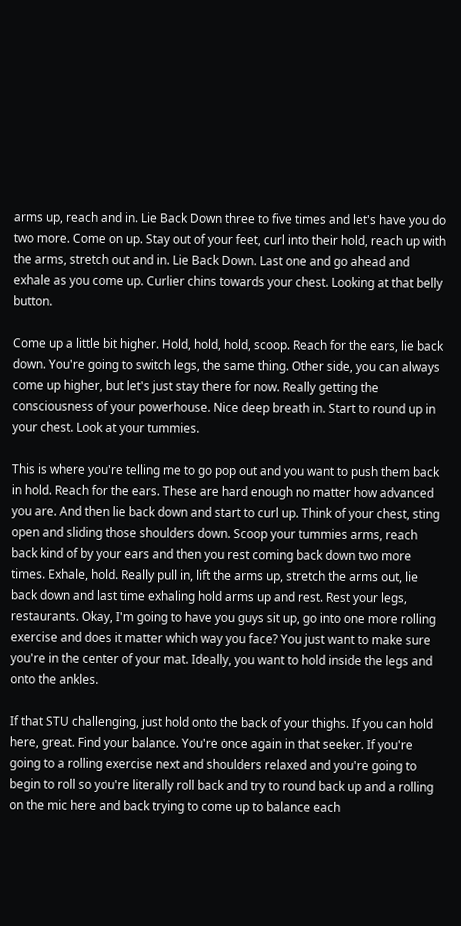arms up, reach and in. Lie Back Down three to five times and let's have you do two more. Come on up. Stay out of your feet, curl into their hold, reach up with the arms, stretch out and in. Lie Back Down. Last one and go ahead and exhale as you come up. Curlier chins towards your chest. Looking at that belly button.

Come up a little bit higher. Hold, hold, hold, scoop. Reach for the ears, lie back down. You're going to switch legs, the same thing. Other side, you can always come up higher, but let's just stay there for now. Really getting the consciousness of your powerhouse. Nice deep breath in. Start to round up in your chest. Look at your tummies.

This is where you're telling me to go pop out and you want to push them back in hold. Reach for the ears. These are hard enough no matter how advanced you are. And then lie back down and start to curl up. Think of your chest, sting open and sliding those shoulders down. Scoop your tummies arms, reach back kind of by your ears and then you rest coming back down two more times. Exhale, hold. Really pull in, lift the arms up, stretch the arms out, lie back down and last time exhaling hold arms up and rest. Rest your legs, restaurants. Okay, I'm going to have you guys sit up, go into one more rolling exercise and does it matter which way you face? You just want to make sure you're in the center of your mat. Ideally, you want to hold inside the legs and onto the ankles.

If that STU challenging, just hold onto the back of your thighs. If you can hold here, great. Find your balance. You're once again in that seeker. If you're going to a rolling exercise next and shoulders relaxed and you're going to begin to roll so you're literally roll back and try to round back up and a rolling on the mic here and back trying to come up to balance each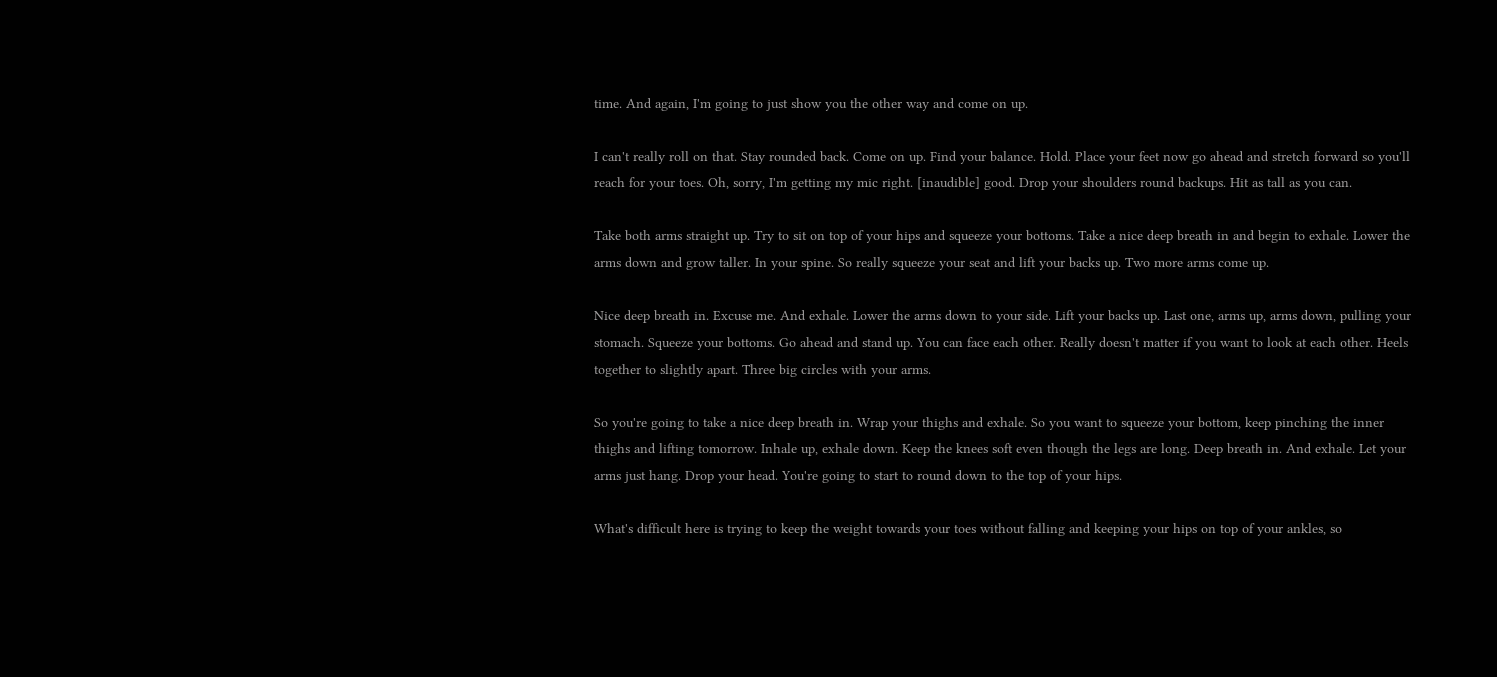time. And again, I'm going to just show you the other way and come on up.

I can't really roll on that. Stay rounded back. Come on up. Find your balance. Hold. Place your feet now go ahead and stretch forward so you'll reach for your toes. Oh, sorry, I'm getting my mic right. [inaudible] good. Drop your shoulders round backups. Hit as tall as you can.

Take both arms straight up. Try to sit on top of your hips and squeeze your bottoms. Take a nice deep breath in and begin to exhale. Lower the arms down and grow taller. In your spine. So really squeeze your seat and lift your backs up. Two more arms come up.

Nice deep breath in. Excuse me. And exhale. Lower the arms down to your side. Lift your backs up. Last one, arms up, arms down, pulling your stomach. Squeeze your bottoms. Go ahead and stand up. You can face each other. Really doesn't matter if you want to look at each other. Heels together to slightly apart. Three big circles with your arms.

So you're going to take a nice deep breath in. Wrap your thighs and exhale. So you want to squeeze your bottom, keep pinching the inner thighs and lifting tomorrow. Inhale up, exhale down. Keep the knees soft even though the legs are long. Deep breath in. And exhale. Let your arms just hang. Drop your head. You're going to start to round down to the top of your hips.

What's difficult here is trying to keep the weight towards your toes without falling and keeping your hips on top of your ankles, so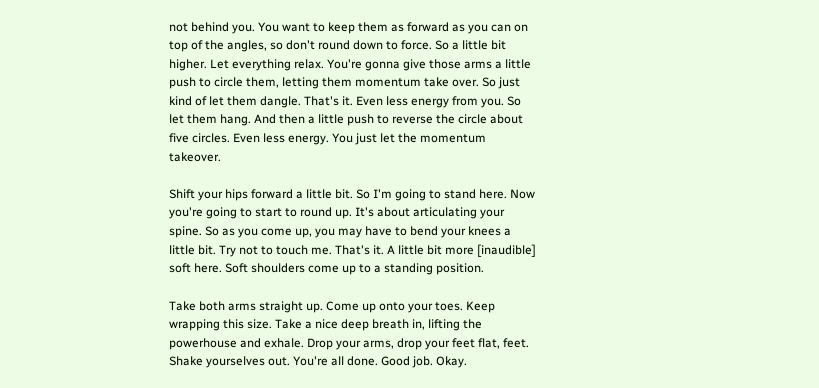not behind you. You want to keep them as forward as you can on top of the angles, so don't round down to force. So a little bit higher. Let everything relax. You're gonna give those arms a little push to circle them, letting them momentum take over. So just kind of let them dangle. That's it. Even less energy from you. So let them hang. And then a little push to reverse the circle about five circles. Even less energy. You just let the momentum takeover.

Shift your hips forward a little bit. So I'm going to stand here. Now you're going to start to round up. It's about articulating your spine. So as you come up, you may have to bend your knees a little bit. Try not to touch me. That's it. A little bit more [inaudible] soft here. Soft shoulders come up to a standing position.

Take both arms straight up. Come up onto your toes. Keep wrapping this size. Take a nice deep breath in, lifting the powerhouse and exhale. Drop your arms, drop your feet flat, feet. Shake yourselves out. You're all done. Good job. Okay.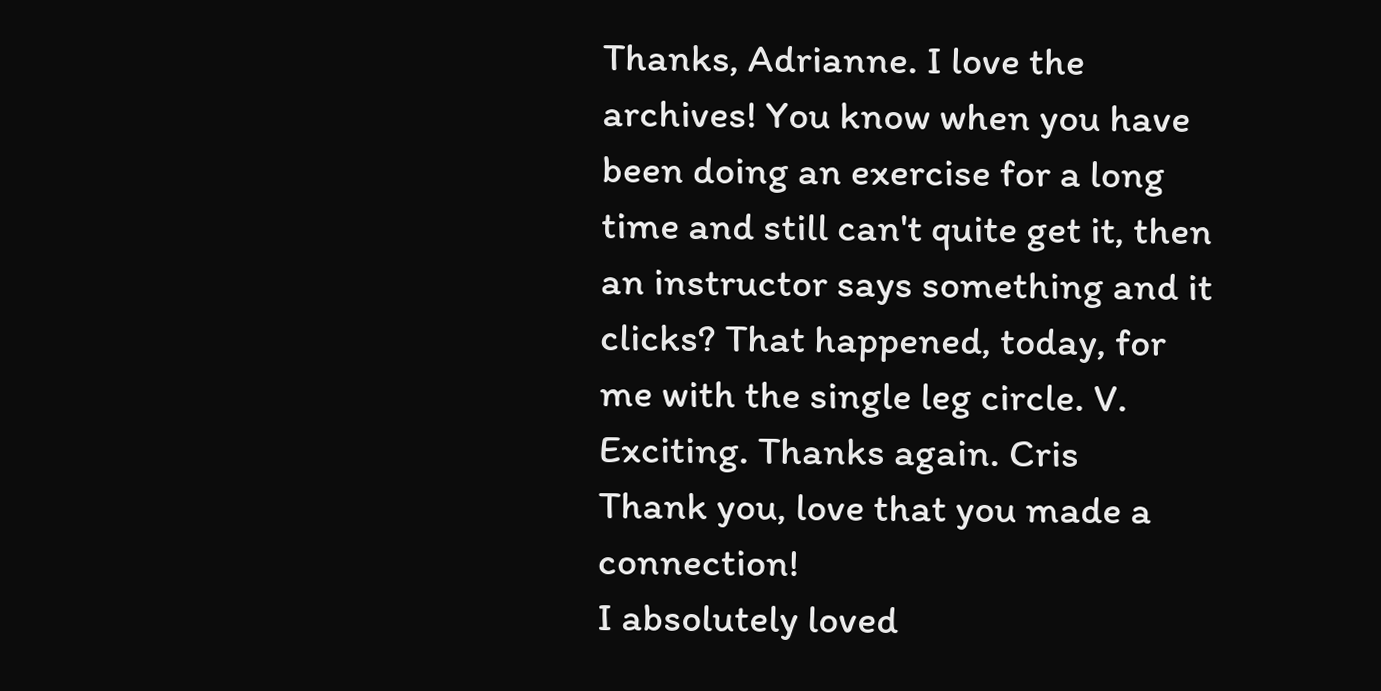Thanks, Adrianne. I love the archives! You know when you have been doing an exercise for a long time and still can't quite get it, then an instructor says something and it clicks? That happened, today, for me with the single leg circle. V. Exciting. Thanks again. Cris
Thank you, love that you made a connection!
I absolutely loved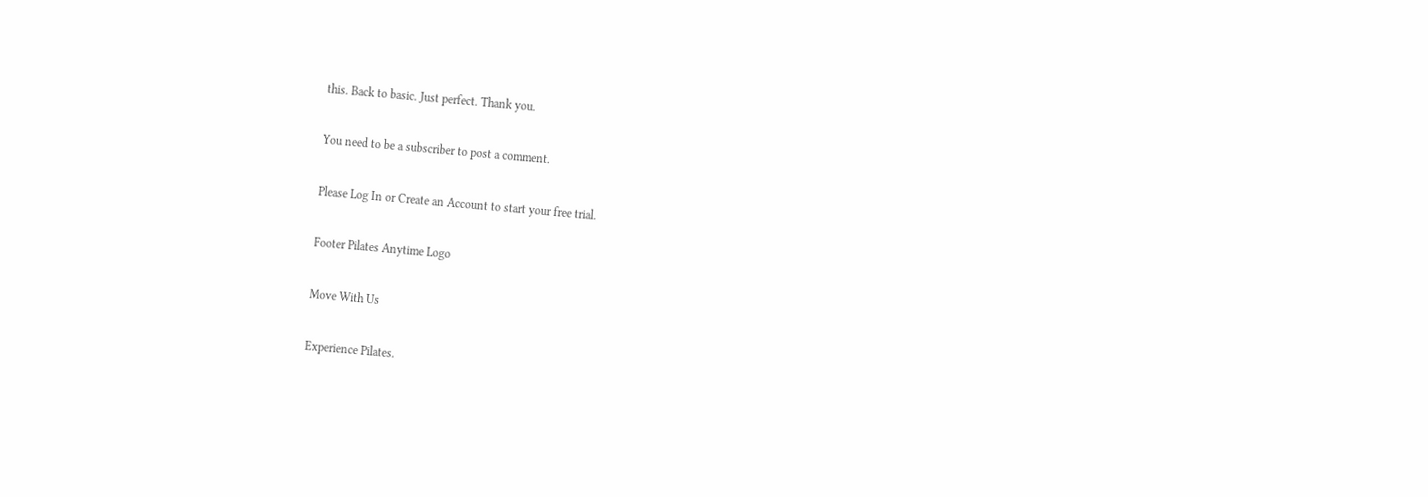this. Back to basic. Just perfect. Thank you.

You need to be a subscriber to post a comment.

Please Log In or Create an Account to start your free trial.

Footer Pilates Anytime Logo

Move With Us

Experience Pilates.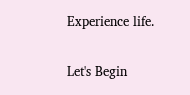Experience life.

Let's Begin